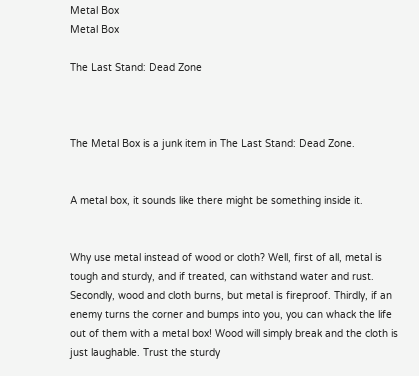Metal Box
Metal Box

The Last Stand: Dead Zone



The Metal Box is a junk item in The Last Stand: Dead Zone.


A metal box, it sounds like there might be something inside it.


Why use metal instead of wood or cloth? Well, first of all, metal is tough and sturdy, and if treated, can withstand water and rust. Secondly, wood and cloth burns, but metal is fireproof. Thirdly, if an enemy turns the corner and bumps into you, you can whack the life out of them with a metal box! Wood will simply break and the cloth is just laughable. Trust the sturdy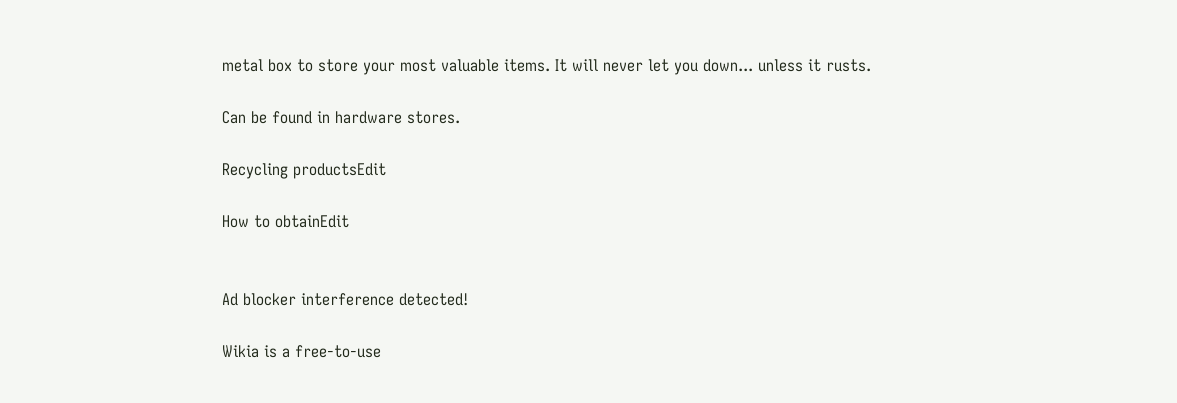metal box to store your most valuable items. It will never let you down... unless it rusts.

Can be found in hardware stores.

Recycling productsEdit

How to obtainEdit


Ad blocker interference detected!

Wikia is a free-to-use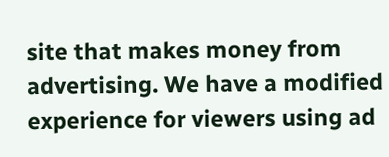site that makes money from advertising. We have a modified experience for viewers using ad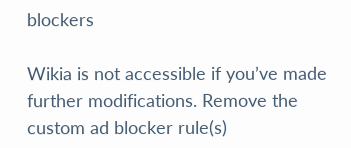blockers

Wikia is not accessible if you’ve made further modifications. Remove the custom ad blocker rule(s)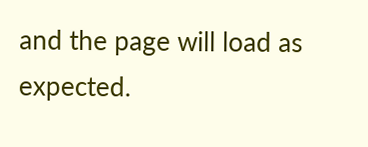and the page will load as expected.